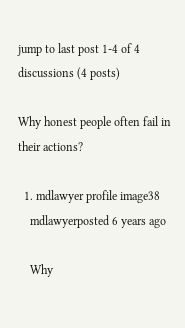jump to last post 1-4 of 4 discussions (4 posts)

Why honest people often fail in their actions?

  1. mdlawyer profile image38
    mdlawyerposted 6 years ago

    Why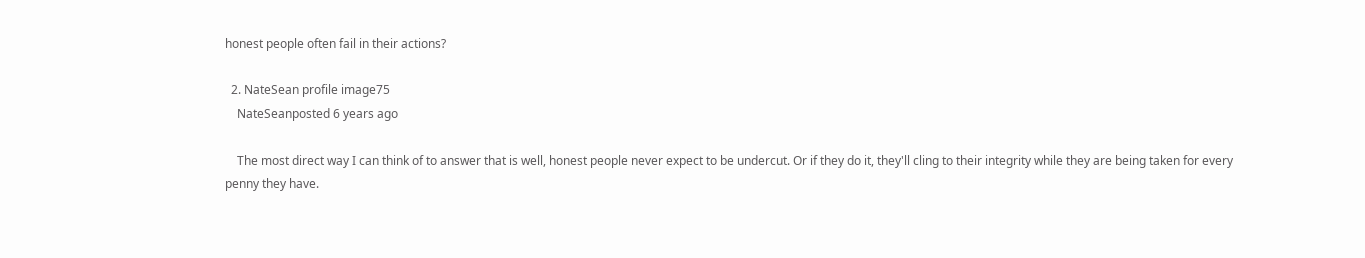honest people often fail in their actions?

  2. NateSean profile image75
    NateSeanposted 6 years ago

    The most direct way I can think of to answer that is well, honest people never expect to be undercut. Or if they do it, they'll cling to their integrity while they are being taken for every penny they have.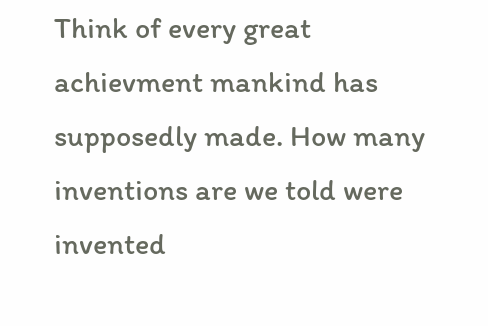Think of every great achievment mankind has supposedly made. How many inventions are we told were invented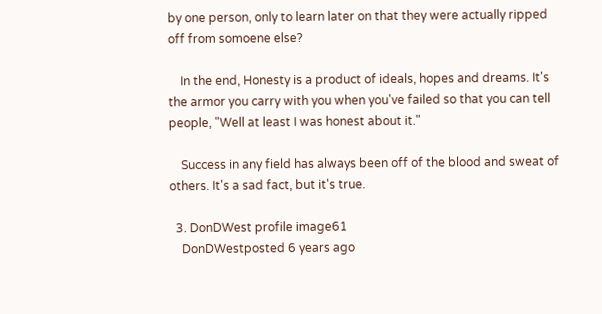by one person, only to learn later on that they were actually ripped off from somoene else?

    In the end, Honesty is a product of ideals, hopes and dreams. It's the armor you carry with you when you've failed so that you can tell people, "Well at least I was honest about it."

    Success in any field has always been off of the blood and sweat of others. It's a sad fact, but it's true.

  3. DonDWest profile image61
    DonDWestposted 6 years ago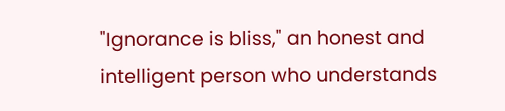"Ignorance is bliss," an honest and intelligent person who understands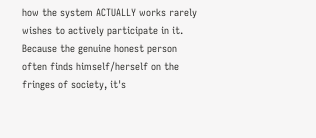how the system ACTUALLY works rarely wishes to actively participate in it. Because the genuine honest person often finds himself/herself on the fringes of society, it's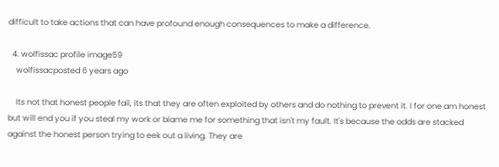difficult to take actions that can have profound enough consequences to make a difference.

  4. wolfissac profile image59
    wolfissacposted 6 years ago

    Its not that honest people fail, its that they are often exploited by others and do nothing to prevent it. I for one am honest but will end you if you steal my work or blame me for something that isn't my fault. It's because the odds are stacked against the honest person trying to eek out a living. They are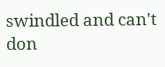swindled and can't don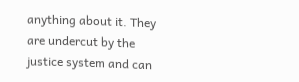anything about it. They are undercut by the justice system and can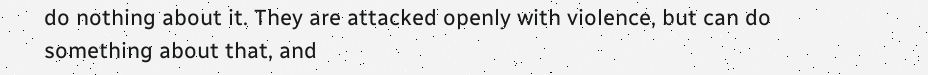do nothing about it. They are attacked openly with violence, but can do something about that, and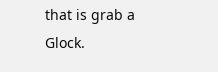that is grab a Glock.